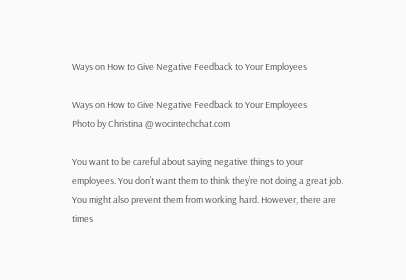Ways on How to Give Negative Feedback to Your Employees

Ways on How to Give Negative Feedback to Your Employees
Photo by Christina @ wocintechchat.com

You want to be careful about saying negative things to your employees. You don’t want them to think they’re not doing a great job. You might also prevent them from working hard. However, there are times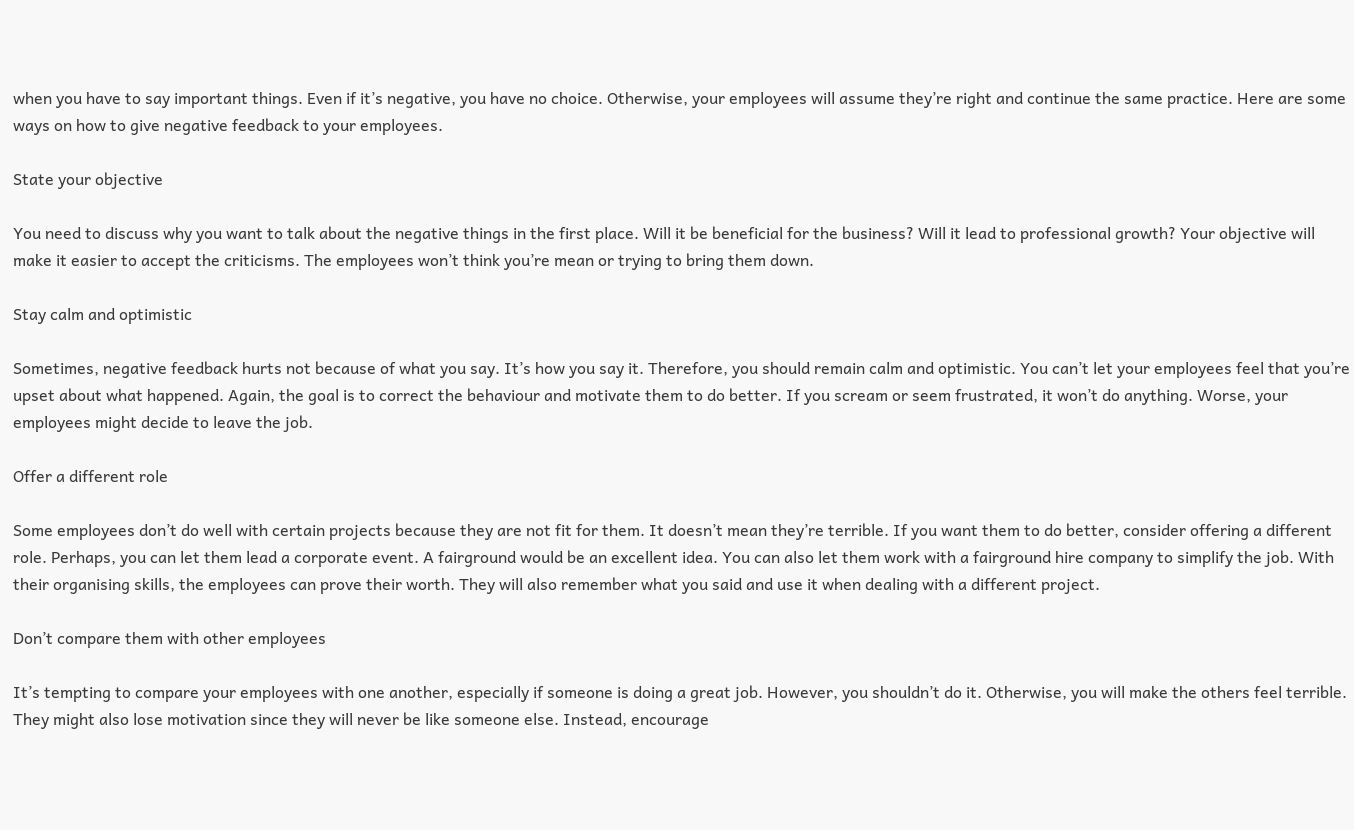when you have to say important things. Even if it’s negative, you have no choice. Otherwise, your employees will assume they’re right and continue the same practice. Here are some ways on how to give negative feedback to your employees.

State your objective

You need to discuss why you want to talk about the negative things in the first place. Will it be beneficial for the business? Will it lead to professional growth? Your objective will make it easier to accept the criticisms. The employees won’t think you’re mean or trying to bring them down.

Stay calm and optimistic

Sometimes, negative feedback hurts not because of what you say. It’s how you say it. Therefore, you should remain calm and optimistic. You can’t let your employees feel that you’re upset about what happened. Again, the goal is to correct the behaviour and motivate them to do better. If you scream or seem frustrated, it won’t do anything. Worse, your employees might decide to leave the job.

Offer a different role

Some employees don’t do well with certain projects because they are not fit for them. It doesn’t mean they’re terrible. If you want them to do better, consider offering a different role. Perhaps, you can let them lead a corporate event. A fairground would be an excellent idea. You can also let them work with a fairground hire company to simplify the job. With their organising skills, the employees can prove their worth. They will also remember what you said and use it when dealing with a different project.

Don’t compare them with other employees

It’s tempting to compare your employees with one another, especially if someone is doing a great job. However, you shouldn’t do it. Otherwise, you will make the others feel terrible. They might also lose motivation since they will never be like someone else. Instead, encourage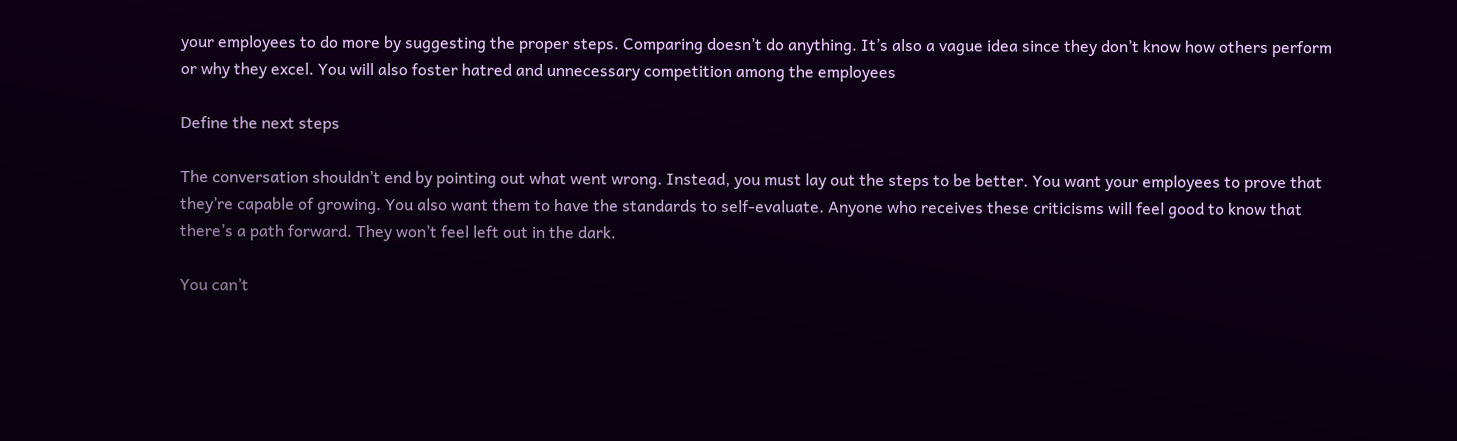your employees to do more by suggesting the proper steps. Comparing doesn’t do anything. It’s also a vague idea since they don’t know how others perform or why they excel. You will also foster hatred and unnecessary competition among the employees

Define the next steps

The conversation shouldn’t end by pointing out what went wrong. Instead, you must lay out the steps to be better. You want your employees to prove that they’re capable of growing. You also want them to have the standards to self-evaluate. Anyone who receives these criticisms will feel good to know that there’s a path forward. They won’t feel left out in the dark.

You can’t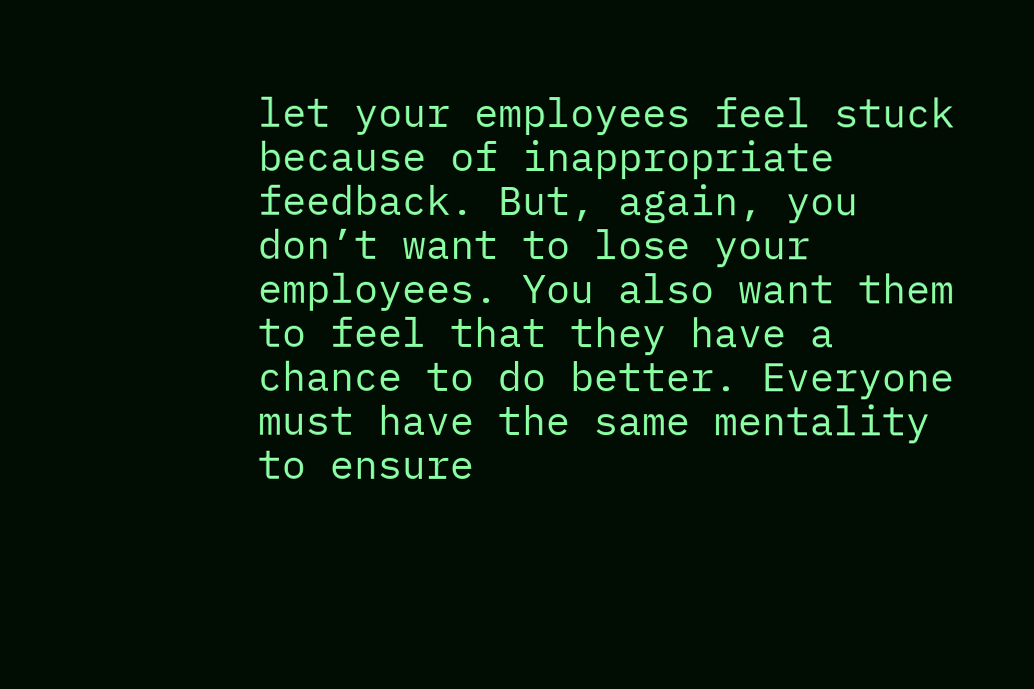let your employees feel stuck because of inappropriate feedback. But, again, you don’t want to lose your employees. You also want them to feel that they have a chance to do better. Everyone must have the same mentality to ensure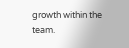growth within the team.